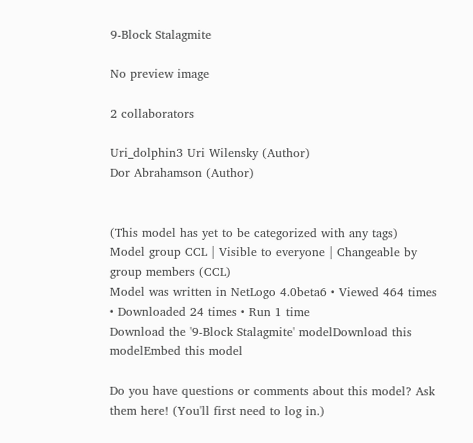9-Block Stalagmite

No preview image

2 collaborators

Uri_dolphin3 Uri Wilensky (Author)
Dor Abrahamson (Author)


(This model has yet to be categorized with any tags)
Model group CCL | Visible to everyone | Changeable by group members (CCL)
Model was written in NetLogo 4.0beta6 • Viewed 464 times • Downloaded 24 times • Run 1 time
Download the '9-Block Stalagmite' modelDownload this modelEmbed this model

Do you have questions or comments about this model? Ask them here! (You'll first need to log in.)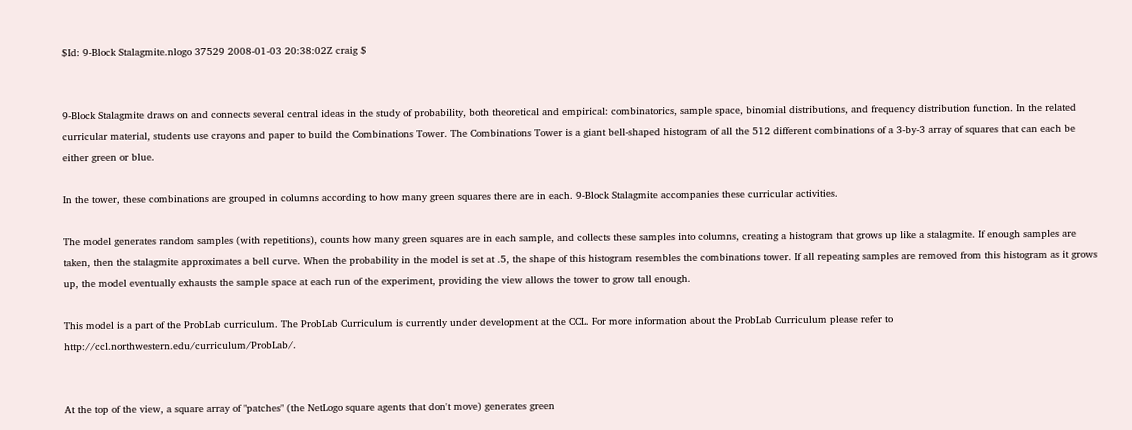$Id: 9-Block Stalagmite.nlogo 37529 2008-01-03 20:38:02Z craig $


9-Block Stalagmite draws on and connects several central ideas in the study of probability, both theoretical and empirical: combinatorics, sample space, binomial distributions, and frequency distribution function. In the related curricular material, students use crayons and paper to build the Combinations Tower. The Combinations Tower is a giant bell-shaped histogram of all the 512 different combinations of a 3-by-3 array of squares that can each be either green or blue.

In the tower, these combinations are grouped in columns according to how many green squares there are in each. 9-Block Stalagmite accompanies these curricular activities.

The model generates random samples (with repetitions), counts how many green squares are in each sample, and collects these samples into columns, creating a histogram that grows up like a stalagmite. If enough samples are taken, then the stalagmite approximates a bell curve. When the probability in the model is set at .5, the shape of this histogram resembles the combinations tower. If all repeating samples are removed from this histogram as it grows up, the model eventually exhausts the sample space at each run of the experiment, providing the view allows the tower to grow tall enough.

This model is a part of the ProbLab curriculum. The ProbLab Curriculum is currently under development at the CCL. For more information about the ProbLab Curriculum please refer to http://ccl.northwestern.edu/curriculum/ProbLab/.


At the top of the view, a square array of "patches" (the NetLogo square agents that don't move) generates green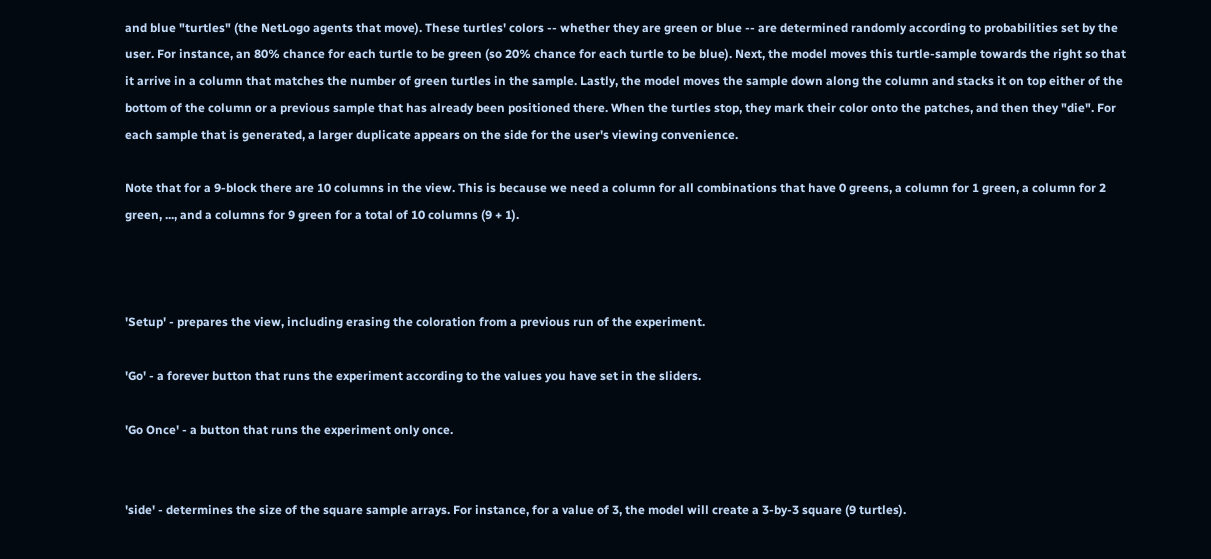and blue "turtles" (the NetLogo agents that move). These turtles' colors -- whether they are green or blue -- are determined randomly according to probabilities set by the user. For instance, an 80% chance for each turtle to be green (so 20% chance for each turtle to be blue). Next, the model moves this turtle-sample towards the right so that it arrive in a column that matches the number of green turtles in the sample. Lastly, the model moves the sample down along the column and stacks it on top either of the bottom of the column or a previous sample that has already been positioned there. When the turtles stop, they mark their color onto the patches, and then they "die". For each sample that is generated, a larger duplicate appears on the side for the user's viewing convenience.

Note that for a 9-block there are 10 columns in the view. This is because we need a column for all combinations that have 0 greens, a column for 1 green, a column for 2 green, ..., and a columns for 9 green for a total of 10 columns (9 + 1).



'Setup' - prepares the view, including erasing the coloration from a previous run of the experiment.

'Go' - a forever button that runs the experiment according to the values you have set in the sliders.

'Go Once' - a button that runs the experiment only once.


'side' - determines the size of the square sample arrays. For instance, for a value of 3, the model will create a 3-by-3 square (9 turtles).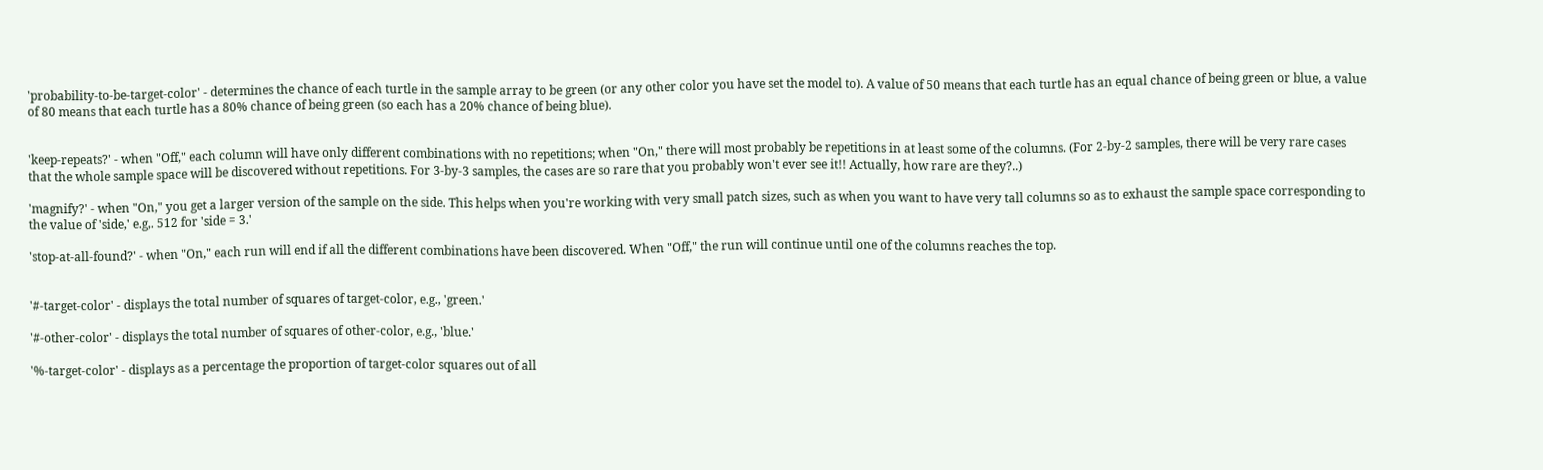'probability-to-be-target-color' - determines the chance of each turtle in the sample array to be green (or any other color you have set the model to). A value of 50 means that each turtle has an equal chance of being green or blue, a value of 80 means that each turtle has a 80% chance of being green (so each has a 20% chance of being blue).


'keep-repeats?' - when "Off," each column will have only different combinations with no repetitions; when "On," there will most probably be repetitions in at least some of the columns. (For 2-by-2 samples, there will be very rare cases that the whole sample space will be discovered without repetitions. For 3-by-3 samples, the cases are so rare that you probably won't ever see it!! Actually, how rare are they?..)

'magnify?' - when "On," you get a larger version of the sample on the side. This helps when you're working with very small patch sizes, such as when you want to have very tall columns so as to exhaust the sample space corresponding to the value of 'side,' e.g,. 512 for 'side = 3.'

'stop-at-all-found?' - when "On," each run will end if all the different combinations have been discovered. When "Off," the run will continue until one of the columns reaches the top.


'#-target-color' - displays the total number of squares of target-color, e.g., 'green.'

'#-other-color' - displays the total number of squares of other-color, e.g., 'blue.'

'%-target-color' - displays as a percentage the proportion of target-color squares out of all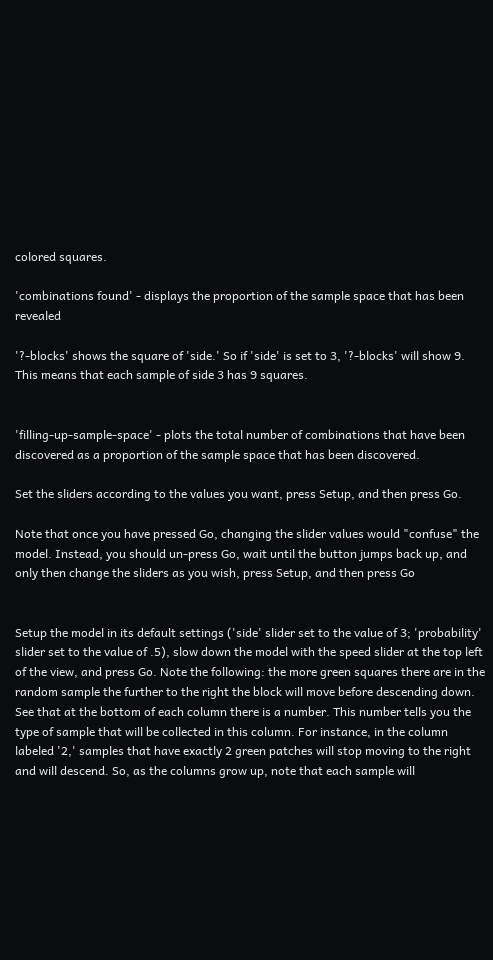colored squares.

'combinations found' - displays the proportion of the sample space that has been revealed

'?-blocks' shows the square of 'side.' So if 'side' is set to 3, '?-blocks' will show 9. This means that each sample of side 3 has 9 squares.


'filling-up-sample-space' - plots the total number of combinations that have been discovered as a proportion of the sample space that has been discovered.

Set the sliders according to the values you want, press Setup, and then press Go.

Note that once you have pressed Go, changing the slider values would "confuse" the model. Instead, you should un-press Go, wait until the button jumps back up, and only then change the sliders as you wish, press Setup, and then press Go


Setup the model in its default settings ('side' slider set to the value of 3; 'probability' slider set to the value of .5), slow down the model with the speed slider at the top left of the view, and press Go. Note the following: the more green squares there are in the random sample the further to the right the block will move before descending down. See that at the bottom of each column there is a number. This number tells you the type of sample that will be collected in this column. For instance, in the column labeled '2,' samples that have exactly 2 green patches will stop moving to the right and will descend. So, as the columns grow up, note that each sample will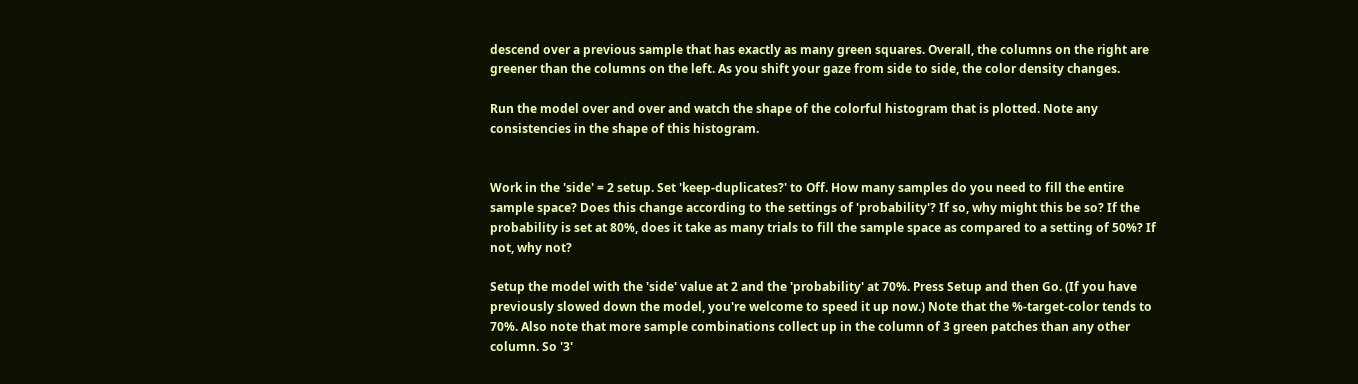descend over a previous sample that has exactly as many green squares. Overall, the columns on the right are greener than the columns on the left. As you shift your gaze from side to side, the color density changes.

Run the model over and over and watch the shape of the colorful histogram that is plotted. Note any consistencies in the shape of this histogram.


Work in the 'side' = 2 setup. Set 'keep-duplicates?' to Off. How many samples do you need to fill the entire sample space? Does this change according to the settings of 'probability'? If so, why might this be so? If the probability is set at 80%, does it take as many trials to fill the sample space as compared to a setting of 50%? If not, why not?

Setup the model with the 'side' value at 2 and the 'probability' at 70%. Press Setup and then Go. (If you have previously slowed down the model, you're welcome to speed it up now.) Note that the %-target-color tends to 70%. Also note that more sample combinations collect up in the column of 3 green patches than any other column. So '3'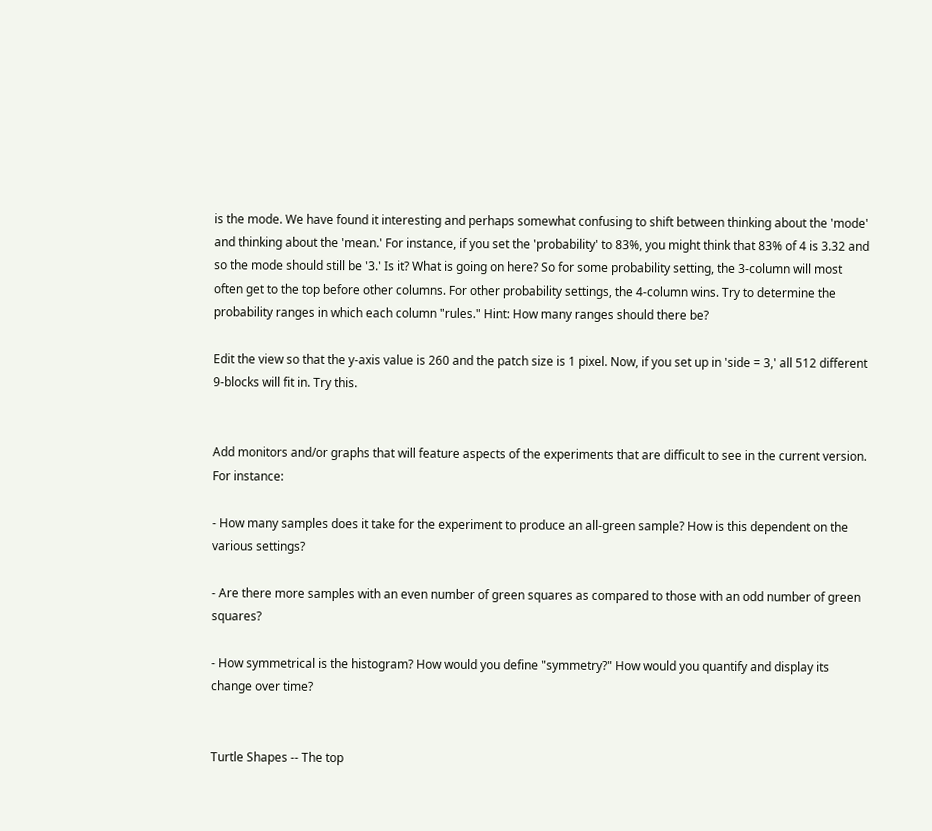is the mode. We have found it interesting and perhaps somewhat confusing to shift between thinking about the 'mode' and thinking about the 'mean.' For instance, if you set the 'probability' to 83%, you might think that 83% of 4 is 3.32 and so the mode should still be '3.' Is it? What is going on here? So for some probability setting, the 3-column will most often get to the top before other columns. For other probability settings, the 4-column wins. Try to determine the probability ranges in which each column "rules." Hint: How many ranges should there be?

Edit the view so that the y-axis value is 260 and the patch size is 1 pixel. Now, if you set up in 'side = 3,' all 512 different 9-blocks will fit in. Try this.


Add monitors and/or graphs that will feature aspects of the experiments that are difficult to see in the current version. For instance:

- How many samples does it take for the experiment to produce an all-green sample? How is this dependent on the various settings?

- Are there more samples with an even number of green squares as compared to those with an odd number of green squares?

- How symmetrical is the histogram? How would you define "symmetry?" How would you quantify and display its change over time?


Turtle Shapes -- The top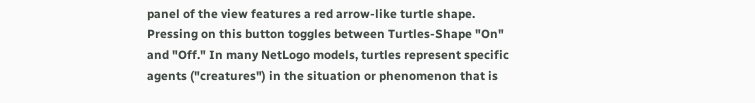panel of the view features a red arrow-like turtle shape. Pressing on this button toggles between Turtles-Shape "On" and "Off." In many NetLogo models, turtles represent specific agents ("creatures") in the situation or phenomenon that is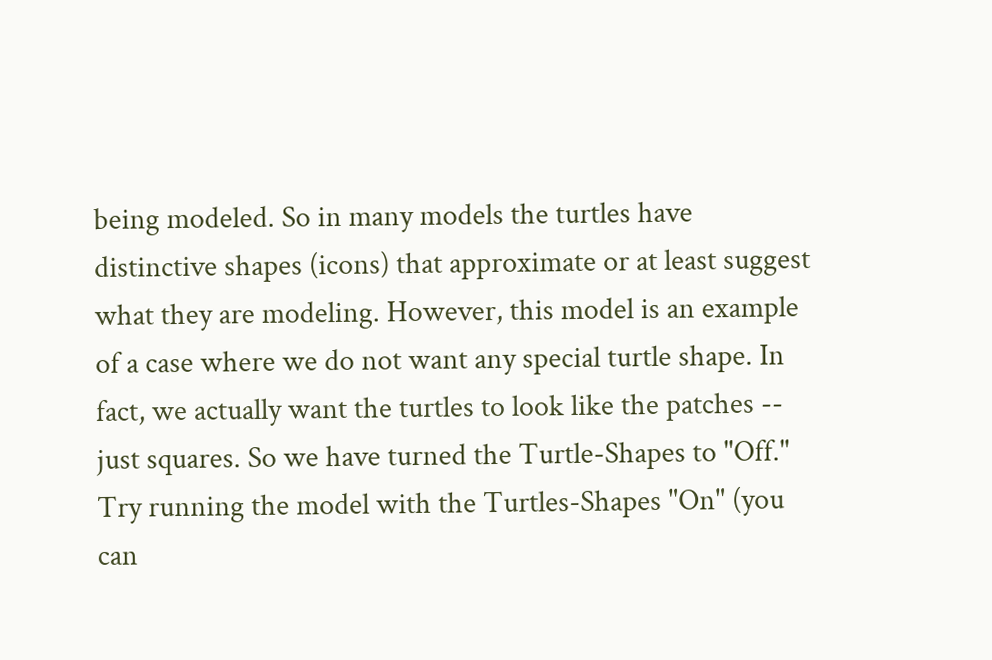being modeled. So in many models the turtles have distinctive shapes (icons) that approximate or at least suggest what they are modeling. However, this model is an example of a case where we do not want any special turtle shape. In fact, we actually want the turtles to look like the patches -- just squares. So we have turned the Turtle-Shapes to "Off." Try running the model with the Turtles-Shapes "On" (you can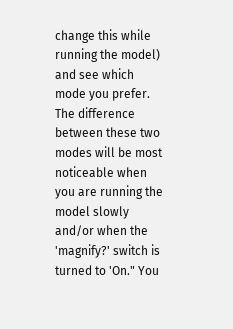change this while running the model) and see which mode you prefer. The difference between these two modes will be most noticeable when you are running the model slowly and/or when the 'magnify?' switch is turned to 'On." You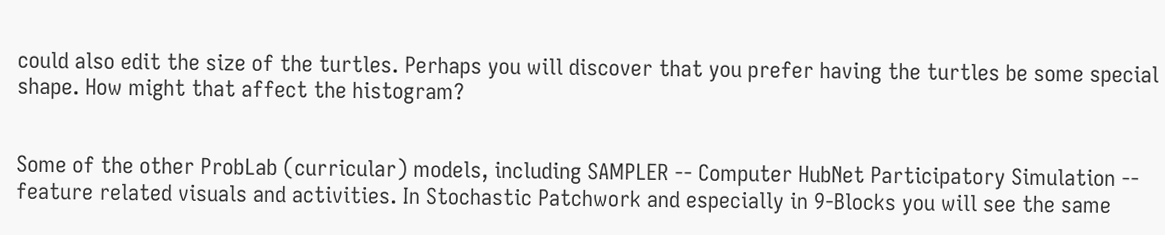could also edit the size of the turtles. Perhaps you will discover that you prefer having the turtles be some special shape. How might that affect the histogram?


Some of the other ProbLab (curricular) models, including SAMPLER -- Computer HubNet Participatory Simulation -- feature related visuals and activities. In Stochastic Patchwork and especially in 9-Blocks you will see the same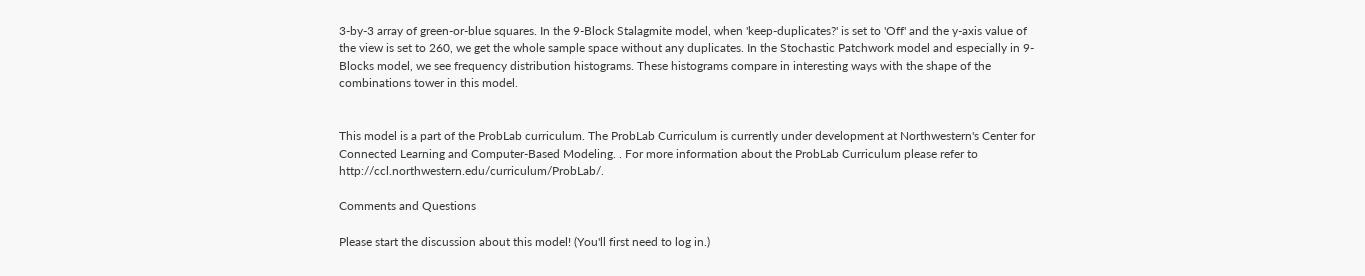3-by-3 array of green-or-blue squares. In the 9-Block Stalagmite model, when 'keep-duplicates?' is set to 'Off' and the y-axis value of the view is set to 260, we get the whole sample space without any duplicates. In the Stochastic Patchwork model and especially in 9-Blocks model, we see frequency distribution histograms. These histograms compare in interesting ways with the shape of the combinations tower in this model.


This model is a part of the ProbLab curriculum. The ProbLab Curriculum is currently under development at Northwestern's Center for Connected Learning and Computer-Based Modeling. . For more information about the ProbLab Curriculum please refer to http://ccl.northwestern.edu/curriculum/ProbLab/.

Comments and Questions

Please start the discussion about this model! (You'll first need to log in.)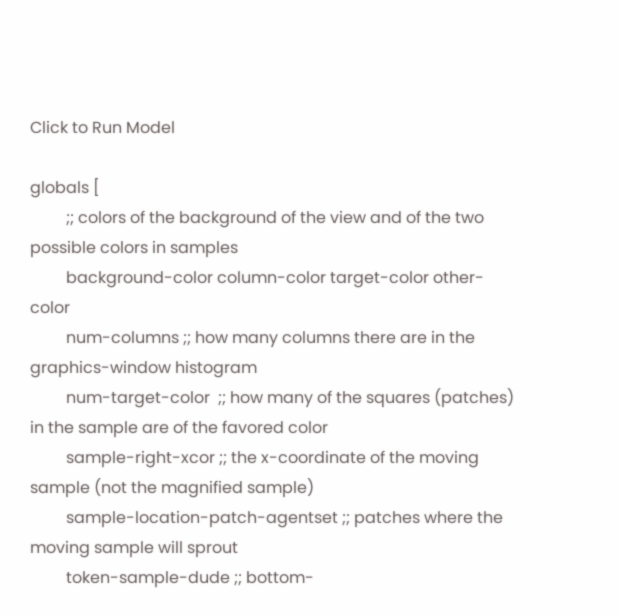Click to Run Model

globals [
         ;; colors of the background of the view and of the two possible colors in samples
         background-color column-color target-color other-color
         num-columns ;; how many columns there are in the graphics-window histogram
         num-target-color  ;; how many of the squares (patches) in the sample are of the favored color
         sample-right-xcor ;; the x-coordinate of the moving sample (not the magnified sample)
         sample-location-patch-agentset ;; patches where the moving sample will sprout
         token-sample-dude ;; bottom-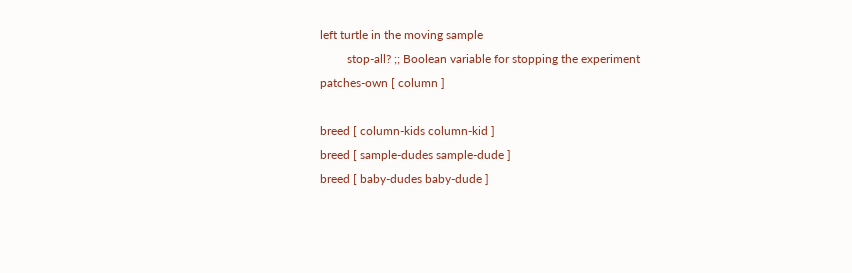left turtle in the moving sample
         stop-all? ;; Boolean variable for stopping the experiment
patches-own [ column ]

breed [ column-kids column-kid ]
breed [ sample-dudes sample-dude ]
breed [ baby-dudes baby-dude ]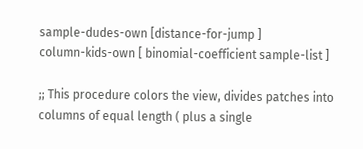sample-dudes-own [distance-for-jump ]
column-kids-own [ binomial-coefficient sample-list ]

;; This procedure colors the view, divides patches into columns of equal length ( plus a single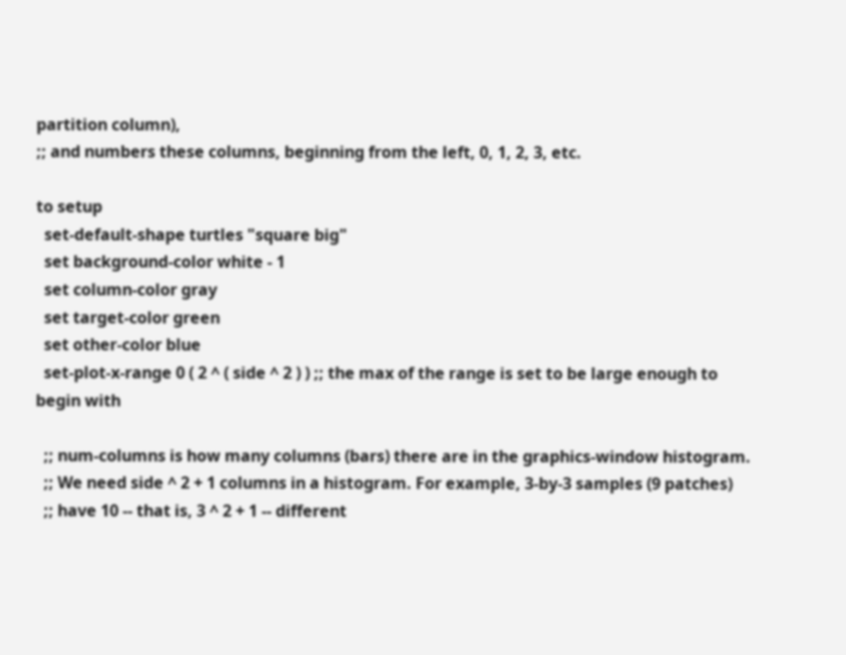partition column),
;; and numbers these columns, beginning from the left, 0, 1, 2, 3, etc.

to setup
  set-default-shape turtles "square big"
  set background-color white - 1
  set column-color gray
  set target-color green
  set other-color blue
  set-plot-x-range 0 ( 2 ^ ( side ^ 2 ) ) ;; the max of the range is set to be large enough to begin with

  ;; num-columns is how many columns (bars) there are in the graphics-window histogram.
  ;; We need side ^ 2 + 1 columns in a histogram. For example, 3-by-3 samples (9 patches)
  ;; have 10 -- that is, 3 ^ 2 + 1 -- different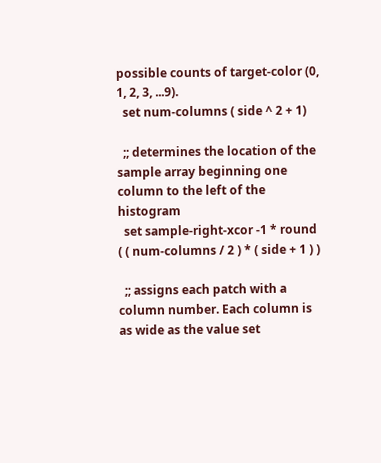possible counts of target-color (0, 1, 2, 3, ...9).
  set num-columns ( side ^ 2 + 1)

  ;; determines the location of the sample array beginning one column to the left of the histogram
  set sample-right-xcor -1 * round ( ( num-columns / 2 ) * ( side + 1 ) )

  ;; assigns each patch with a column number. Each column is as wide as the value set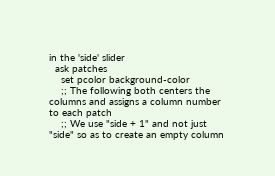in the 'side' slider
  ask patches
    set pcolor background-color
    ;; The following both centers the columns and assigns a column number to each patch
    ;; We use "side + 1" and not just "side" so as to create an empty column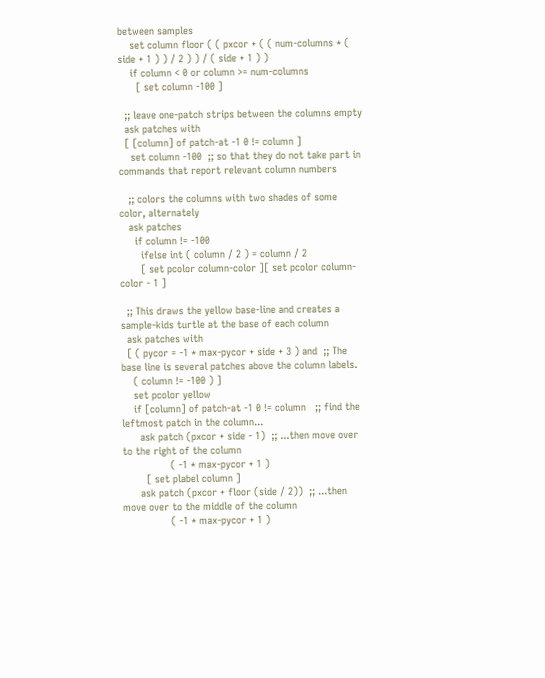between samples
    set column floor ( ( pxcor + ( ( num-columns * ( side + 1 ) ) / 2 ) ) / ( side + 1 ) )
    if column < 0 or column >= num-columns
      [ set column -100 ]

  ;; leave one-patch strips between the columns empty
  ask patches with
  [ [column] of patch-at -1 0 != column ]
    set column -100  ;; so that they do not take part in commands that report relevant column numbers

   ;; colors the columns with two shades of some color, alternately
   ask patches
     if column != -100
       ifelse int ( column / 2 ) = column / 2
       [ set pcolor column-color ][ set pcolor column-color - 1 ]

  ;; This draws the yellow base-line and creates a sample-kids turtle at the base of each column
  ask patches with
  [ ( pycor = -1 * max-pycor + side + 3 ) and  ;; The base line is several patches above the column labels.
    ( column != -100 ) ]
    set pcolor yellow
    if [column] of patch-at -1 0 != column   ;; find the leftmost patch in the column...
      ask patch (pxcor + side - 1)  ;; ...then move over to the right of the column
                ( -1 * max-pycor + 1 )
        [ set plabel column ]
      ask patch (pxcor + floor (side / 2))  ;; ...then move over to the middle of the column
                ( -1 * max-pycor + 1 )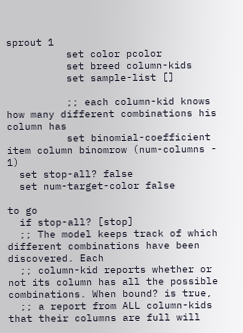sprout 1
          set color pcolor
          set breed column-kids
          set sample-list []

          ;; each column-kid knows how many different combinations his column has
          set binomial-coefficient item column binomrow (num-columns - 1)
  set stop-all? false
  set num-target-color false

to go
  if stop-all? [stop]
  ;; The model keeps track of which different combinations have been discovered. Each
  ;; column-kid reports whether or not its column has all the possible combinations. When bound? is true,
  ;; a report from ALL column-kids that their columns are full will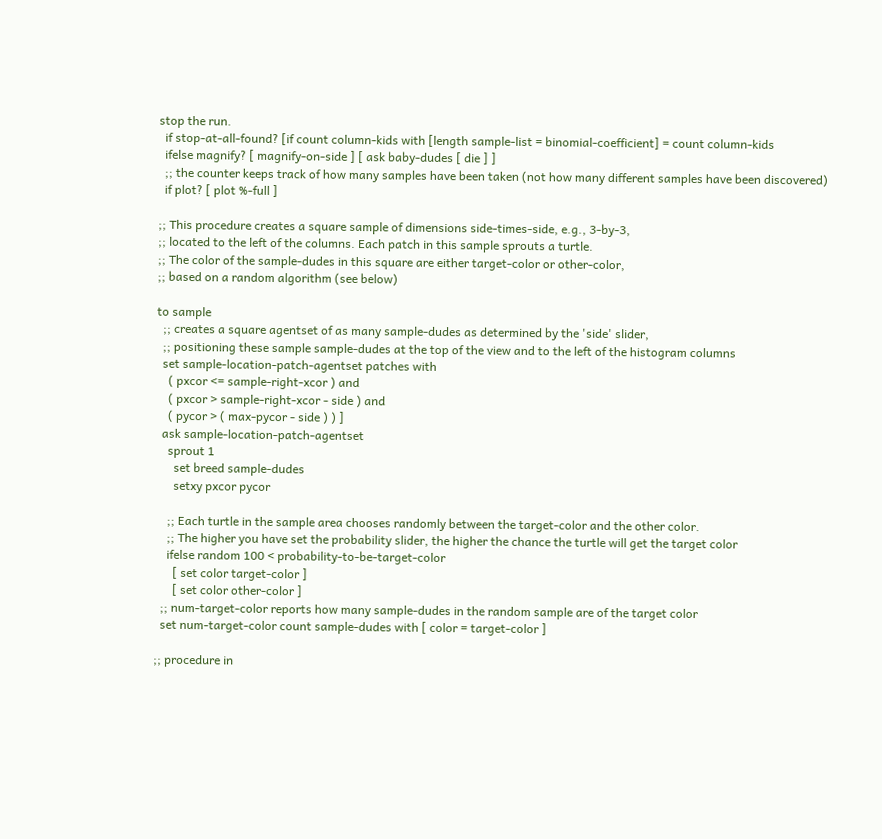stop the run.
  if stop-at-all-found? [if count column-kids with [length sample-list = binomial-coefficient] = count column-kids
  ifelse magnify? [ magnify-on-side ] [ ask baby-dudes [ die ] ]
  ;; the counter keeps track of how many samples have been taken (not how many different samples have been discovered)
  if plot? [ plot %-full ]

;; This procedure creates a square sample of dimensions side-times-side, e.g., 3-by-3,
;; located to the left of the columns. Each patch in this sample sprouts a turtle.
;; The color of the sample-dudes in this square are either target-color or other-color,
;; based on a random algorithm (see below)

to sample
  ;; creates a square agentset of as many sample-dudes as determined by the 'side' slider,
  ;; positioning these sample sample-dudes at the top of the view and to the left of the histogram columns
  set sample-location-patch-agentset patches with
    ( pxcor <= sample-right-xcor ) and
    ( pxcor > sample-right-xcor - side ) and
    ( pycor > ( max-pycor - side ) ) ]
  ask sample-location-patch-agentset
    sprout 1
      set breed sample-dudes
      setxy pxcor pycor

    ;; Each turtle in the sample area chooses randomly between the target-color and the other color.
    ;; The higher you have set the probability slider, the higher the chance the turtle will get the target color
    ifelse random 100 < probability-to-be-target-color
      [ set color target-color ]
      [ set color other-color ]
  ;; num-target-color reports how many sample-dudes in the random sample are of the target color
  set num-target-color count sample-dudes with [ color = target-color ]

;; procedure in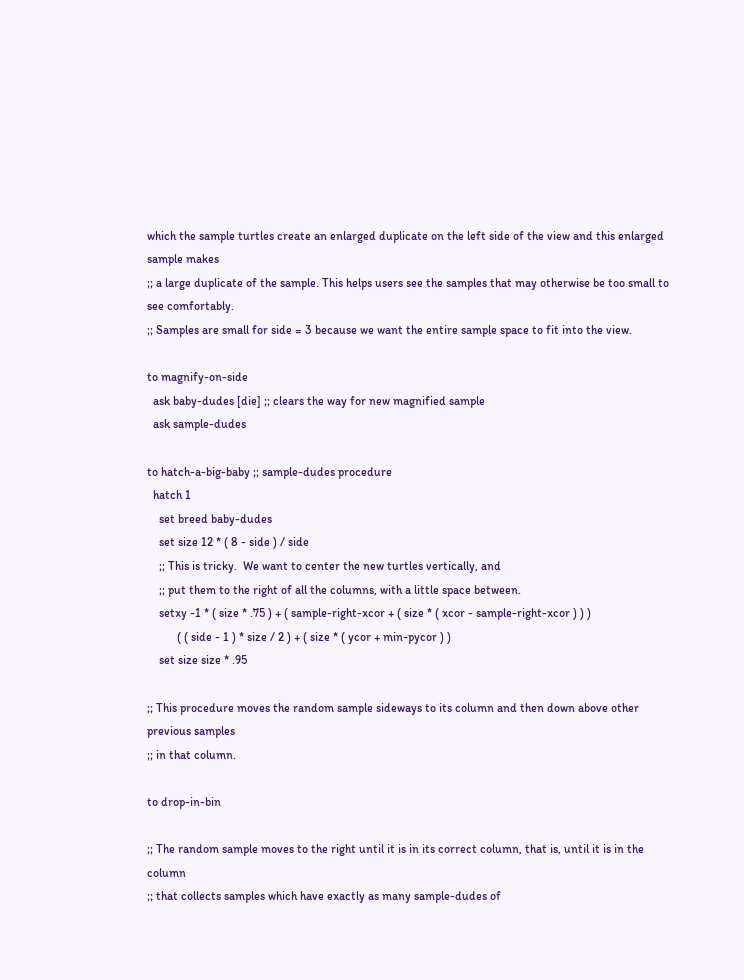which the sample turtles create an enlarged duplicate on the left side of the view and this enlarged sample makes
;; a large duplicate of the sample. This helps users see the samples that may otherwise be too small to see comfortably.
;; Samples are small for side = 3 because we want the entire sample space to fit into the view.

to magnify-on-side
  ask baby-dudes [die] ;; clears the way for new magnified sample
  ask sample-dudes

to hatch-a-big-baby ;; sample-dudes procedure
  hatch 1
    set breed baby-dudes
    set size 12 * ( 8 - side ) / side
    ;; This is tricky.  We want to center the new turtles vertically, and
    ;; put them to the right of all the columns, with a little space between.
    setxy -1 * ( size * .75 ) + ( sample-right-xcor + ( size * ( xcor - sample-right-xcor ) ) )
          ( ( side - 1 ) * size / 2 ) + ( size * ( ycor + min-pycor ) )
    set size size * .95

;; This procedure moves the random sample sideways to its column and then down above other previous samples
;; in that column.

to drop-in-bin

;; The random sample moves to the right until it is in its correct column, that is, until it is in the column
;; that collects samples which have exactly as many sample-dudes of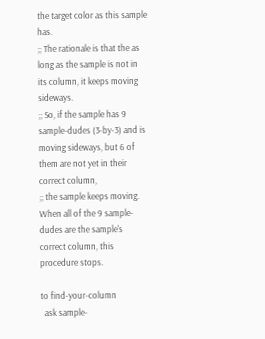the target color as this sample has.
;; The rationale is that the as long as the sample is not in its column, it keeps moving sideways.
;; So, if the sample has 9 sample-dudes (3-by-3) and is moving sideways, but 6 of them are not yet in their correct column,
;; the sample keeps moving. When all of the 9 sample-dudes are the sample's correct column, this procedure stops.

to find-your-column
  ask sample-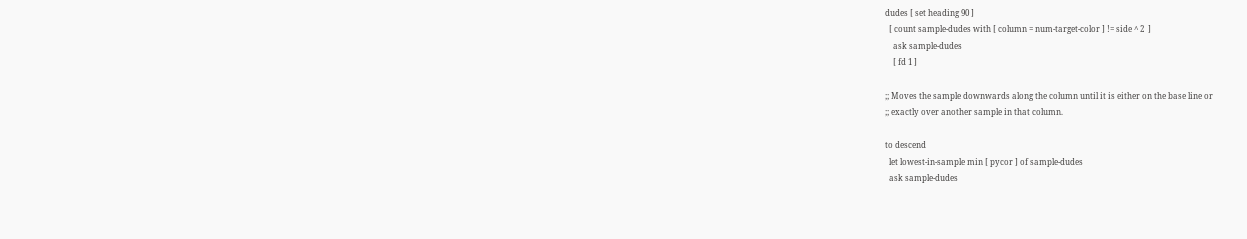dudes [ set heading 90 ]
  [ count sample-dudes with [ column = num-target-color ] != side ^ 2  ]
    ask sample-dudes
    [ fd 1 ]

;; Moves the sample downwards along the column until it is either on the base line or
;; exactly over another sample in that column.

to descend
  let lowest-in-sample min [ pycor ] of sample-dudes
  ask sample-dudes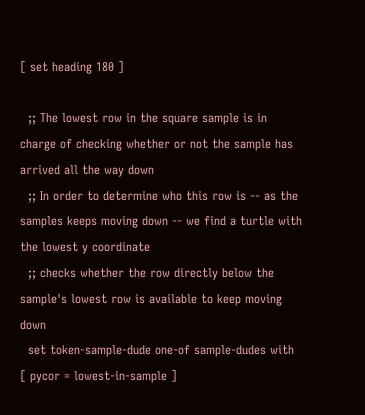[ set heading 180 ]

  ;; The lowest row in the square sample is in charge of checking whether or not the sample has arrived all the way down
  ;; In order to determine who this row is -- as the samples keeps moving down -- we find a turtle with the lowest y coordinate
  ;; checks whether the row directly below the sample's lowest row is available to keep moving down
  set token-sample-dude one-of sample-dudes with [ pycor = lowest-in-sample ]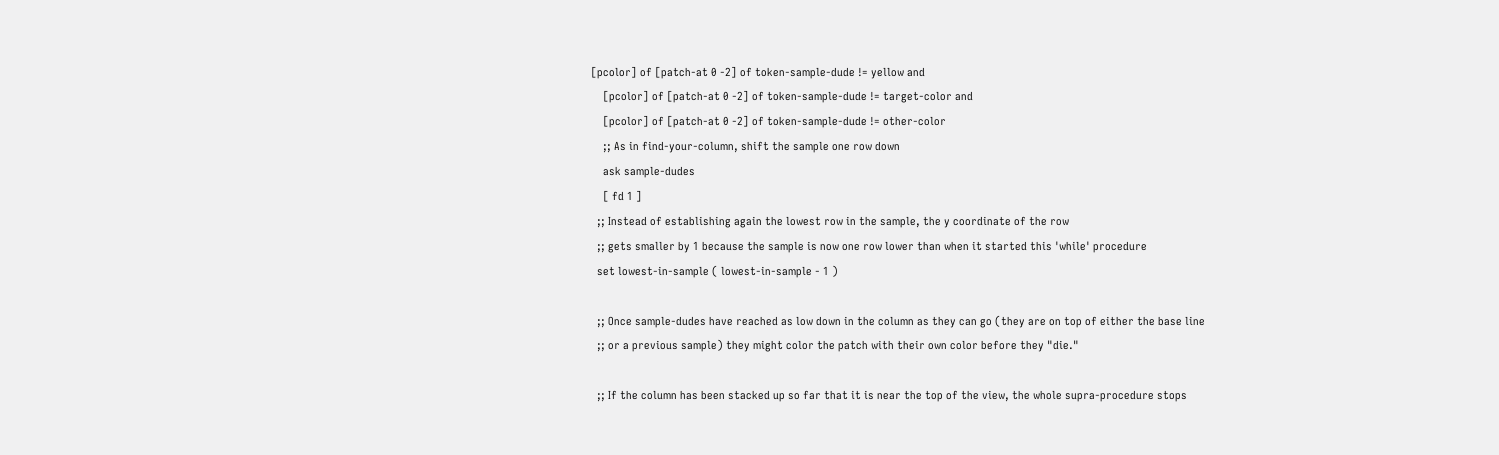[pcolor] of [patch-at 0 -2] of token-sample-dude != yellow and
    [pcolor] of [patch-at 0 -2] of token-sample-dude != target-color and
    [pcolor] of [patch-at 0 -2] of token-sample-dude != other-color
    ;; As in find-your-column, shift the sample one row down
    ask sample-dudes
    [ fd 1 ]
  ;; Instead of establishing again the lowest row in the sample, the y coordinate of the row
  ;; gets smaller by 1 because the sample is now one row lower than when it started this 'while' procedure
  set lowest-in-sample ( lowest-in-sample - 1 )

  ;; Once sample-dudes have reached as low down in the column as they can go (they are on top of either the base line
  ;; or a previous sample) they might color the patch with their own color before they "die."

  ;; If the column has been stacked up so far that it is near the top of the view, the whole supra-procedure stops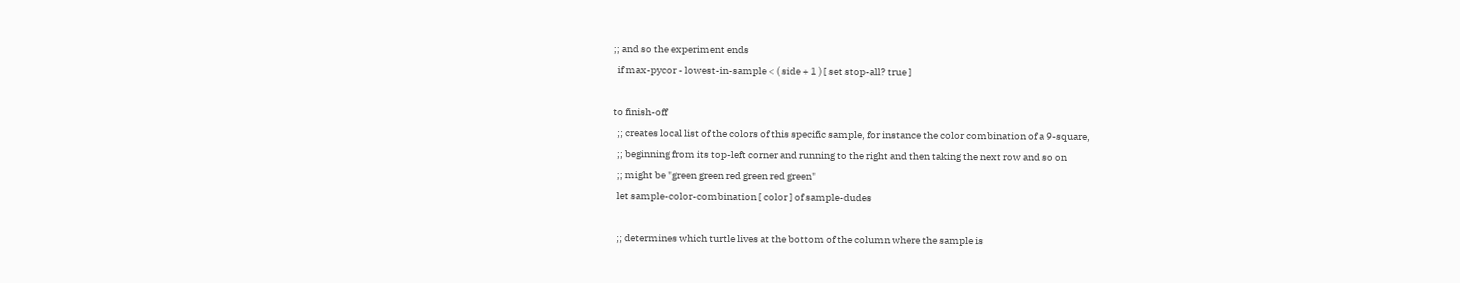;; and so the experiment ends
  if max-pycor - lowest-in-sample < ( side + 1 ) [ set stop-all? true ]

to finish-off
  ;; creates local list of the colors of this specific sample, for instance the color combination of a 9-square,
  ;; beginning from its top-left corner and running to the right and then taking the next row and so on
  ;; might be "green green red green red green"
  let sample-color-combination [ color ] of sample-dudes

  ;; determines which turtle lives at the bottom of the column where the sample is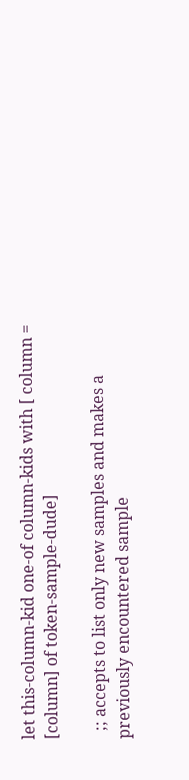let this-column-kid one-of column-kids with [ column = [column] of token-sample-dude]

  ;; accepts to list only new samples and makes a previously encountered sample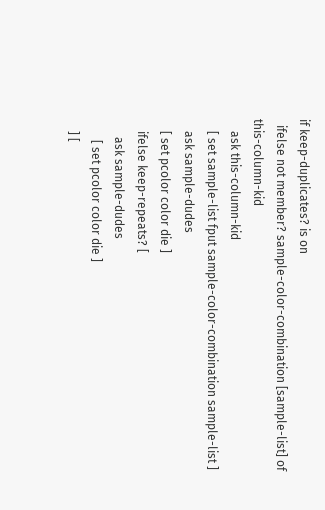if keep-duplicates? is on
  ifelse not member? sample-color-combination [sample-list] of this-column-kid
    ask this-column-kid
    [ set sample-list fput sample-color-combination sample-list ]
    ask sample-dudes
    [ set pcolor color die ]
    ifelse keep-repeats? [
      ask sample-dudes
       [ set pcolor color die ]
    ] [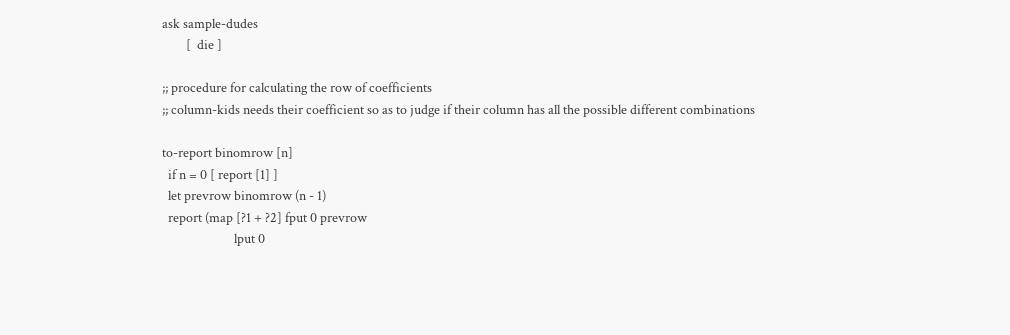ask sample-dudes
        [  die ]

;; procedure for calculating the row of coefficients
;; column-kids needs their coefficient so as to judge if their column has all the possible different combinations

to-report binomrow [n]
  if n = 0 [ report [1] ]
  let prevrow binomrow (n - 1)
  report (map [?1 + ?2] fput 0 prevrow
                        lput 0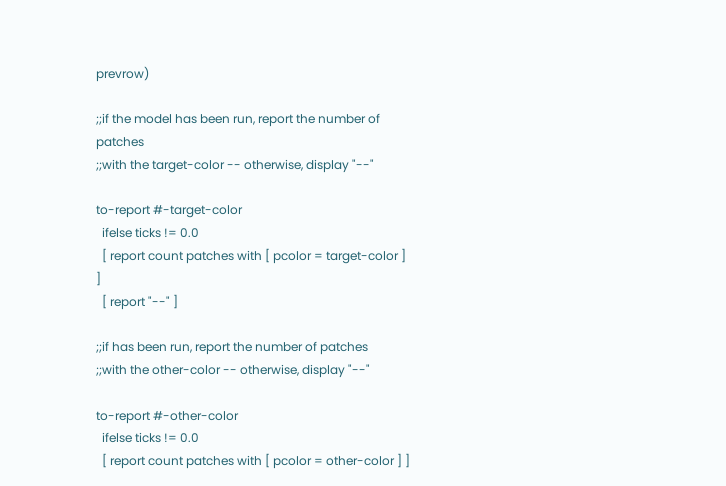prevrow)

;;if the model has been run, report the number of patches
;;with the target-color -- otherwise, display "--"

to-report #-target-color
  ifelse ticks != 0.0
  [ report count patches with [ pcolor = target-color ] ]
  [ report "--" ]

;;if has been run, report the number of patches
;;with the other-color -- otherwise, display "--"

to-report #-other-color
  ifelse ticks != 0.0
  [ report count patches with [ pcolor = other-color ] ]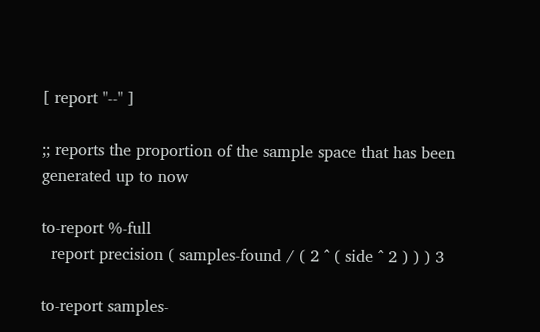[ report "--" ]

;; reports the proportion of the sample space that has been generated up to now

to-report %-full
  report precision ( samples-found / ( 2 ^ ( side ^ 2 ) ) ) 3

to-report samples-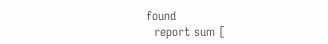found
  report sum [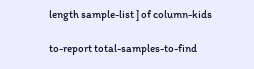length sample-list ] of column-kids

to-report total-samples-to-find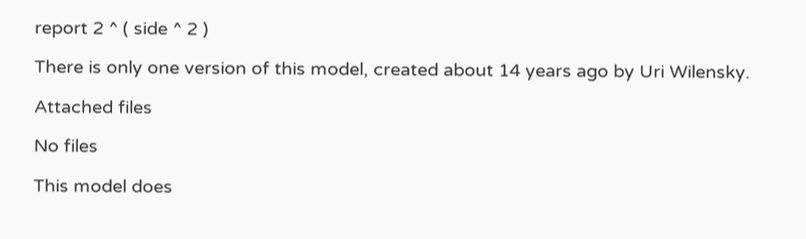report 2 ^ ( side ^ 2 )

There is only one version of this model, created about 14 years ago by Uri Wilensky.

Attached files

No files

This model does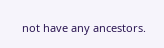not have any ancestors.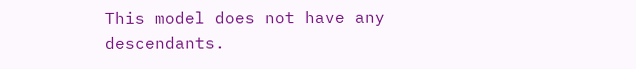This model does not have any descendants.